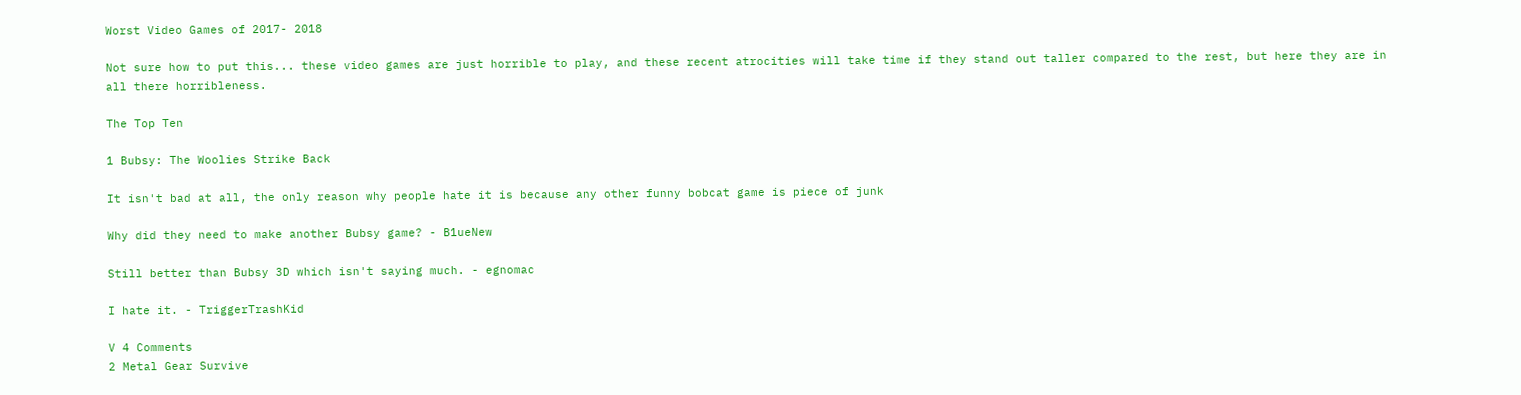Worst Video Games of 2017- 2018

Not sure how to put this... these video games are just horrible to play, and these recent atrocities will take time if they stand out taller compared to the rest, but here they are in all there horribleness.

The Top Ten

1 Bubsy: The Woolies Strike Back

It isn't bad at all, the only reason why people hate it is because any other funny bobcat game is piece of junk

Why did they need to make another Bubsy game? - B1ueNew

Still better than Bubsy 3D which isn't saying much. - egnomac

I hate it. - TriggerTrashKid

V 4 Comments
2 Metal Gear Survive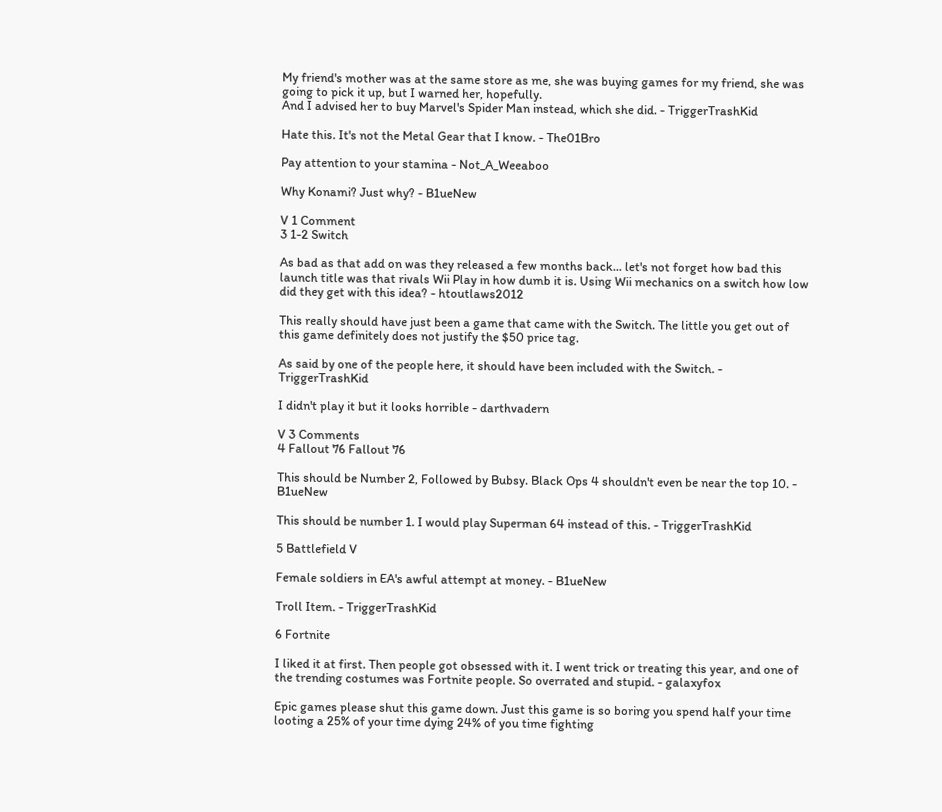My friend's mother was at the same store as me, she was buying games for my friend, she was going to pick it up, but I warned her, hopefully.
And I advised her to buy Marvel's Spider Man instead, which she did. - TriggerTrashKid

Hate this. It's not the Metal Gear that I know. - The01Bro

Pay attention to your stamina - Not_A_Weeaboo

Why Konami? Just why? - B1ueNew

V 1 Comment
3 1-2 Switch

As bad as that add on was they released a few months back... let's not forget how bad this launch title was that rivals Wii Play in how dumb it is. Using Wii mechanics on a switch how low did they get with this idea? - htoutlaws2012

This really should have just been a game that came with the Switch. The little you get out of this game definitely does not justify the $50 price tag.

As said by one of the people here, it should have been included with the Switch. - TriggerTrashKid

I didn't play it but it looks horrible - darthvadern

V 3 Comments
4 Fallout 76 Fallout 76

This should be Number 2, Followed by Bubsy. Black Ops 4 shouldn't even be near the top 10. - B1ueNew

This should be number 1. I would play Superman 64 instead of this. - TriggerTrashKid

5 Battlefield V

Female soldiers in EA's awful attempt at money. - B1ueNew

Troll Item. - TriggerTrashKid

6 Fortnite

I liked it at first. Then people got obsessed with it. I went trick or treating this year, and one of the trending costumes was Fortnite people. So overrated and stupid. - galaxyfox

Epic games please shut this game down. Just this game is so boring you spend half your time looting a 25% of your time dying 24% of you time fighting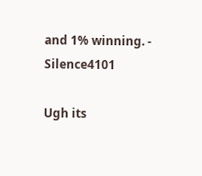and 1% winning. - Silence4101

Ugh its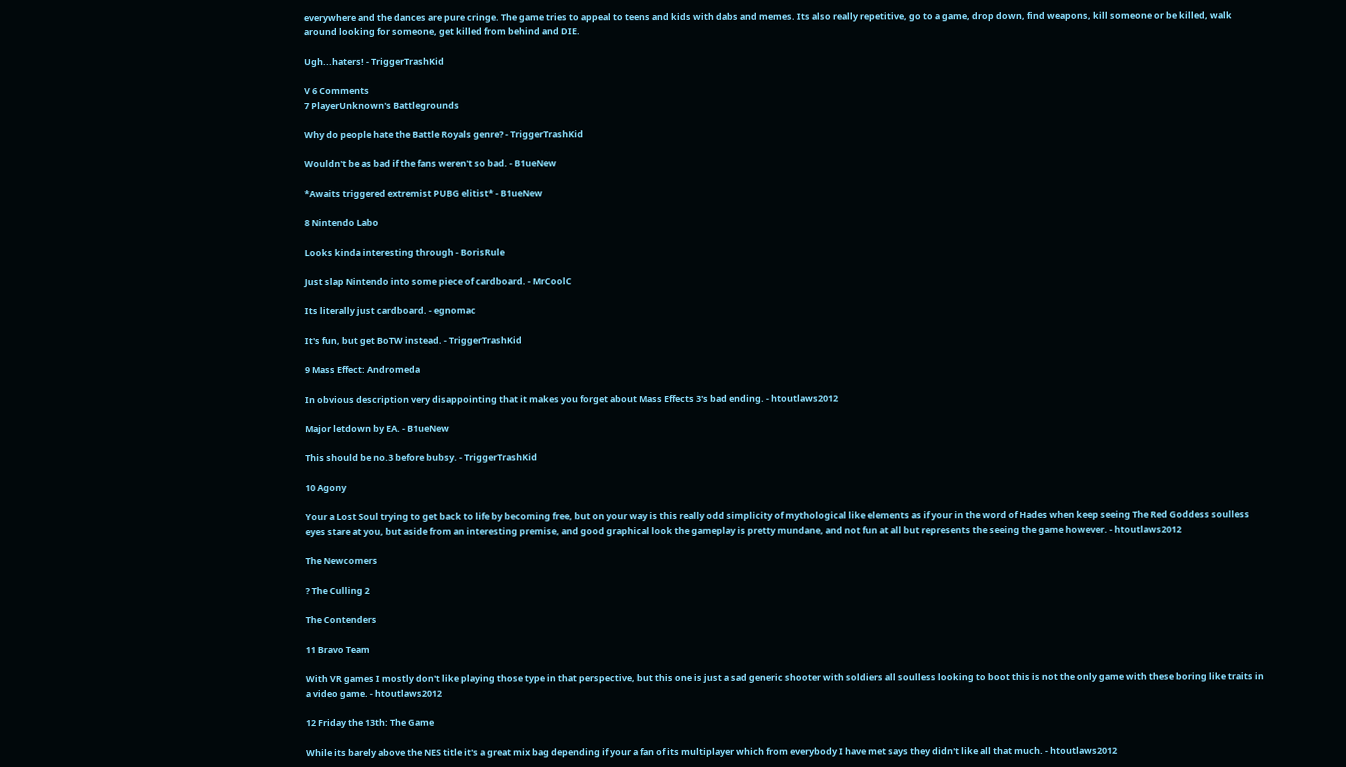everywhere and the dances are pure cringe. The game tries to appeal to teens and kids with dabs and memes. Its also really repetitive, go to a game, drop down, find weapons, kill someone or be killed, walk around looking for someone, get killed from behind and DIE.

Ugh...haters! - TriggerTrashKid

V 6 Comments
7 PlayerUnknown's Battlegrounds

Why do people hate the Battle Royals genre? - TriggerTrashKid

Wouldn't be as bad if the fans weren't so bad. - B1ueNew

*Awaits triggered extremist PUBG elitist* - B1ueNew

8 Nintendo Labo

Looks kinda interesting through - BorisRule

Just slap Nintendo into some piece of cardboard. - MrCoolC

Its literally just cardboard. - egnomac

It's fun, but get BoTW instead. - TriggerTrashKid

9 Mass Effect: Andromeda

In obvious description very disappointing that it makes you forget about Mass Effects 3's bad ending. - htoutlaws2012

Major letdown by EA. - B1ueNew

This should be no.3 before bubsy. - TriggerTrashKid

10 Agony

Your a Lost Soul trying to get back to life by becoming free, but on your way is this really odd simplicity of mythological like elements as if your in the word of Hades when keep seeing The Red Goddess soulless eyes stare at you, but aside from an interesting premise, and good graphical look the gameplay is pretty mundane, and not fun at all but represents the seeing the game however. - htoutlaws2012

The Newcomers

? The Culling 2

The Contenders

11 Bravo Team

With VR games I mostly don't like playing those type in that perspective, but this one is just a sad generic shooter with soldiers all soulless looking to boot this is not the only game with these boring like traits in a video game. - htoutlaws2012

12 Friday the 13th: The Game

While its barely above the NES title it's a great mix bag depending if your a fan of its multiplayer which from everybody I have met says they didn't like all that much. - htoutlaws2012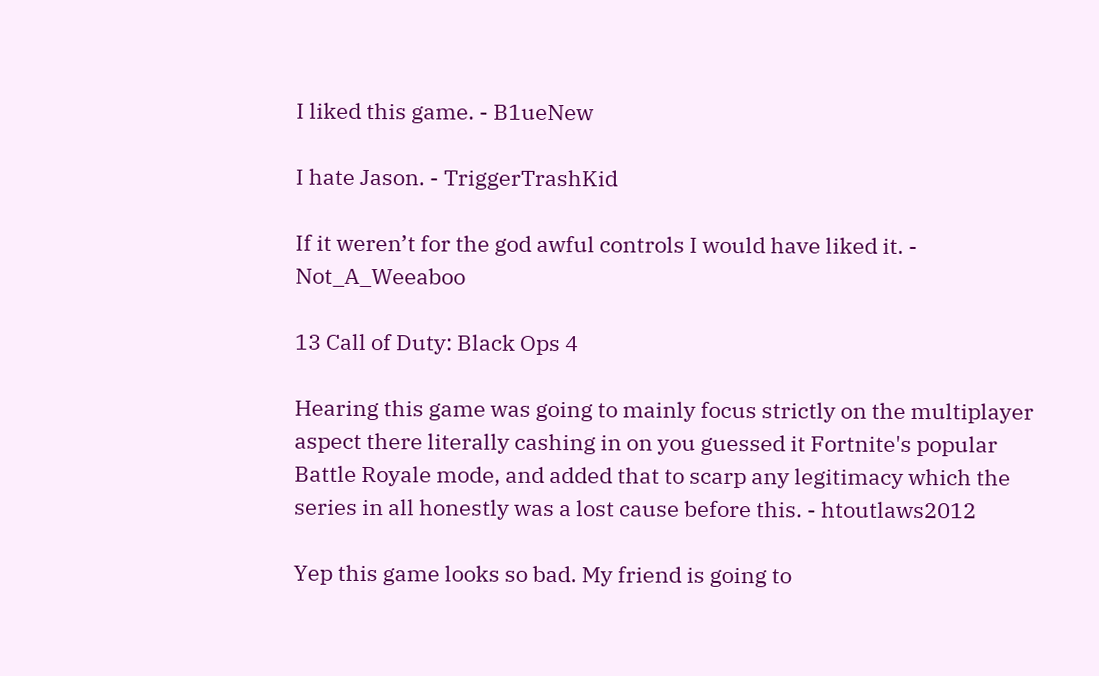I liked this game. - B1ueNew

I hate Jason. - TriggerTrashKid

If it weren’t for the god awful controls I would have liked it. - Not_A_Weeaboo

13 Call of Duty: Black Ops 4

Hearing this game was going to mainly focus strictly on the multiplayer aspect there literally cashing in on you guessed it Fortnite's popular Battle Royale mode, and added that to scarp any legitimacy which the series in all honestly was a lost cause before this. - htoutlaws2012

Yep this game looks so bad. My friend is going to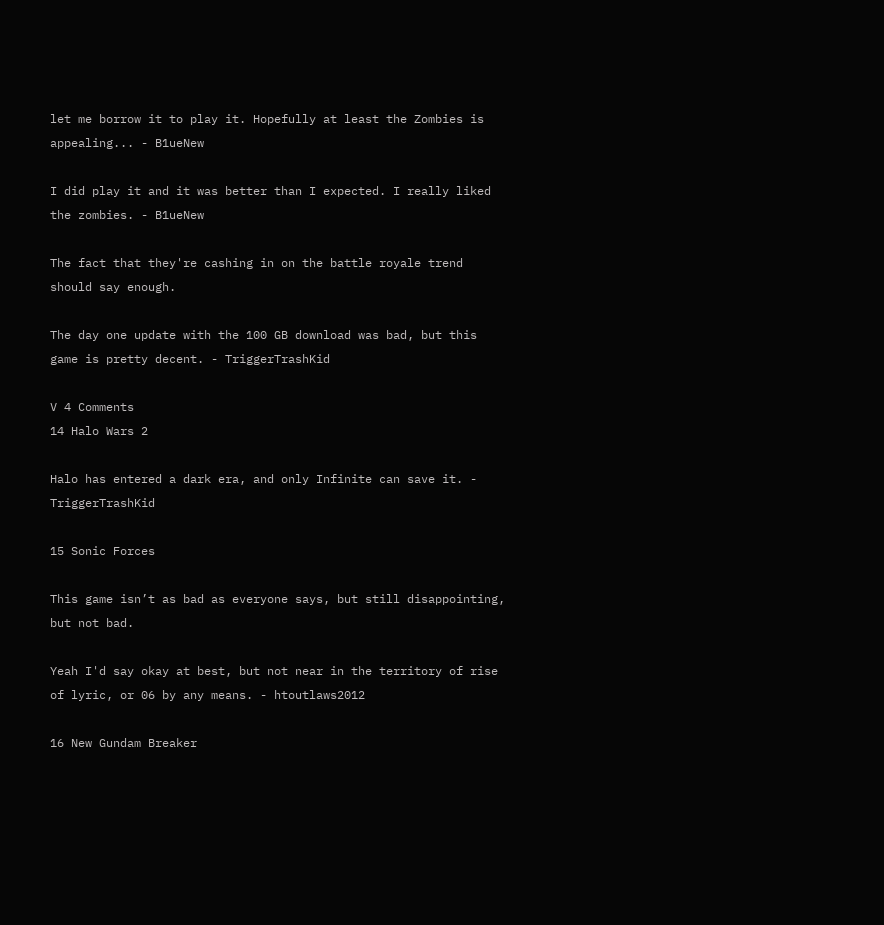let me borrow it to play it. Hopefully at least the Zombies is appealing... - B1ueNew

I did play it and it was better than I expected. I really liked the zombies. - B1ueNew

The fact that they're cashing in on the battle royale trend should say enough.

The day one update with the 100 GB download was bad, but this game is pretty decent. - TriggerTrashKid

V 4 Comments
14 Halo Wars 2

Halo has entered a dark era, and only Infinite can save it. - TriggerTrashKid

15 Sonic Forces

This game isn’t as bad as everyone says, but still disappointing, but not bad.

Yeah I'd say okay at best, but not near in the territory of rise of lyric, or 06 by any means. - htoutlaws2012

16 New Gundam Breaker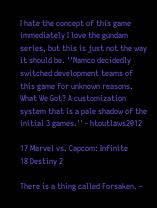I hate the concept of this game immediately I love the gundam series, but this is just not the way it should be. ''Namco decidedly switched development teams of this game for unknown reasons. What We Got? A customization system that is a pale shadow of the initial 3 games.'' - htoutlaws2012

17 Marvel vs. Capcom: Infinite
18 Destiny 2

There is a thing called Forsaken. -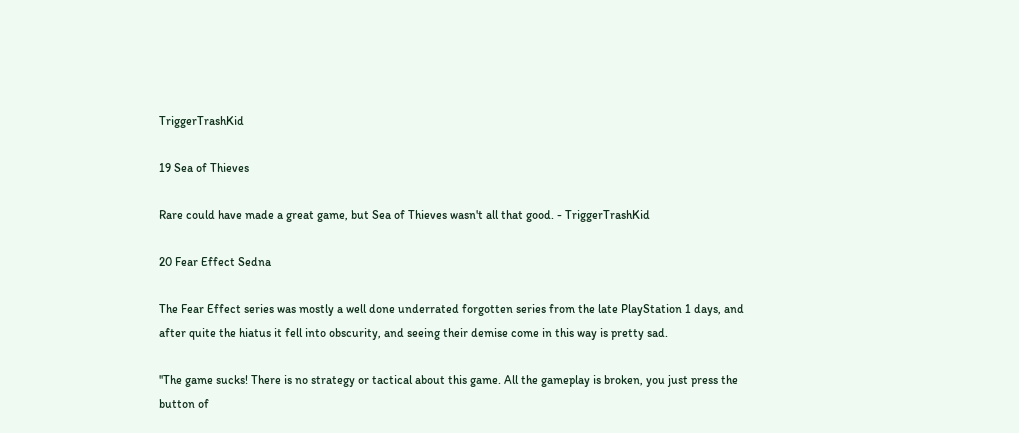TriggerTrashKid

19 Sea of Thieves

Rare could have made a great game, but Sea of Thieves wasn't all that good. - TriggerTrashKid

20 Fear Effect Sedna

The Fear Effect series was mostly a well done underrated forgotten series from the late PlayStation 1 days, and after quite the hiatus it fell into obscurity, and seeing their demise come in this way is pretty sad.

''The game sucks! There is no strategy or tactical about this game. All the gameplay is broken, you just press the button of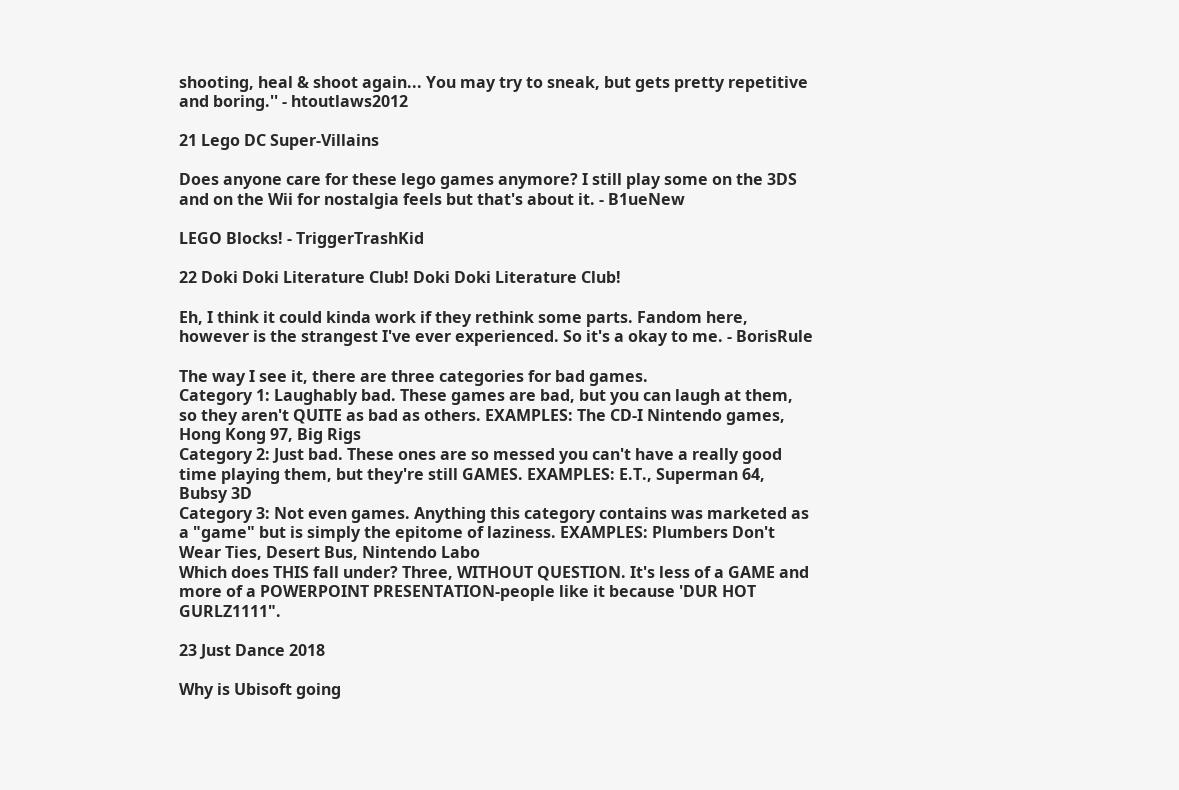shooting, heal & shoot again... You may try to sneak, but gets pretty repetitive and boring.'' - htoutlaws2012

21 Lego DC Super-Villains

Does anyone care for these lego games anymore? I still play some on the 3DS and on the Wii for nostalgia feels but that's about it. - B1ueNew

LEGO Blocks! - TriggerTrashKid

22 Doki Doki Literature Club! Doki Doki Literature Club!

Eh, I think it could kinda work if they rethink some parts. Fandom here, however is the strangest I've ever experienced. So it's a okay to me. - BorisRule

The way I see it, there are three categories for bad games.
Category 1: Laughably bad. These games are bad, but you can laugh at them, so they aren't QUITE as bad as others. EXAMPLES: The CD-I Nintendo games, Hong Kong 97, Big Rigs
Category 2: Just bad. These ones are so messed you can't have a really good time playing them, but they're still GAMES. EXAMPLES: E.T., Superman 64, Bubsy 3D
Category 3: Not even games. Anything this category contains was marketed as a "game" but is simply the epitome of laziness. EXAMPLES: Plumbers Don't Wear Ties, Desert Bus, Nintendo Labo
Which does THIS fall under? Three, WITHOUT QUESTION. It's less of a GAME and more of a POWERPOINT PRESENTATION-people like it because 'DUR HOT GURLZ1111".

23 Just Dance 2018

Why is Ubisoft going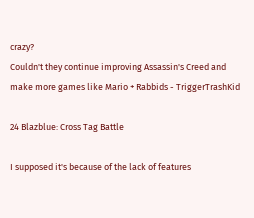crazy?
Couldn't they continue improving Assassin's Creed and make more games like Mario + Rabbids - TriggerTrashKid

24 Blazblue: Cross Tag Battle

I supposed it's because of the lack of features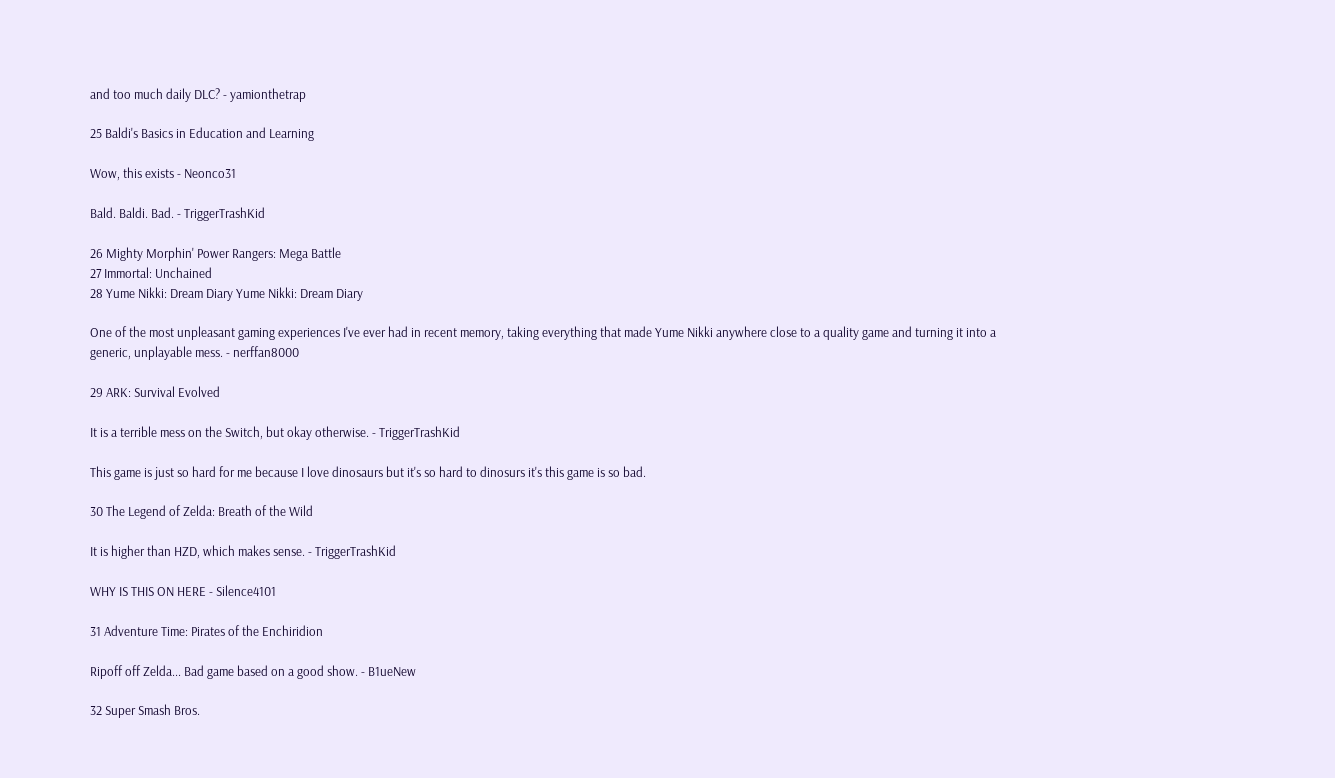and too much daily DLC? - yamionthetrap

25 Baldi's Basics in Education and Learning

Wow, this exists - Neonco31

Bald. Baldi. Bad. - TriggerTrashKid

26 Mighty Morphin' Power Rangers: Mega Battle
27 Immortal: Unchained
28 Yume Nikki: Dream Diary Yume Nikki: Dream Diary

One of the most unpleasant gaming experiences I've ever had in recent memory, taking everything that made Yume Nikki anywhere close to a quality game and turning it into a generic, unplayable mess. - nerffan8000

29 ARK: Survival Evolved

It is a terrible mess on the Switch, but okay otherwise. - TriggerTrashKid

This game is just so hard for me because I love dinosaurs but it's so hard to dinosurs it's this game is so bad.

30 The Legend of Zelda: Breath of the Wild

It is higher than HZD, which makes sense. - TriggerTrashKid

WHY IS THIS ON HERE - Silence4101

31 Adventure Time: Pirates of the Enchiridion

Ripoff off Zelda... Bad game based on a good show. - B1ueNew

32 Super Smash Bros.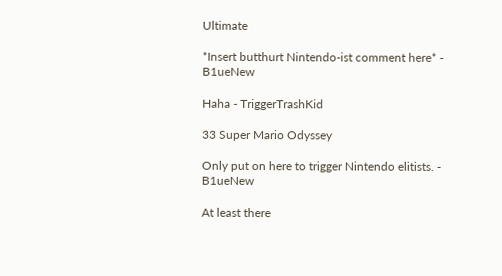Ultimate

*Insert butthurt Nintendo-ist comment here* - B1ueNew

Haha - TriggerTrashKid

33 Super Mario Odyssey

Only put on here to trigger Nintendo elitists. - B1ueNew

At least there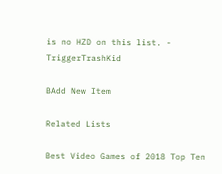is no HZD on this list. - TriggerTrashKid

BAdd New Item

Related Lists

Best Video Games of 2018 Top Ten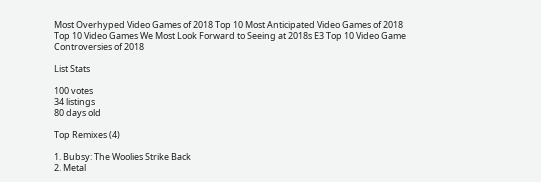Most Overhyped Video Games of 2018 Top 10 Most Anticipated Video Games of 2018 Top 10 Video Games We Most Look Forward to Seeing at 2018s E3 Top 10 Video Game Controversies of 2018

List Stats

100 votes
34 listings
80 days old

Top Remixes (4)

1. Bubsy: The Woolies Strike Back
2. Metal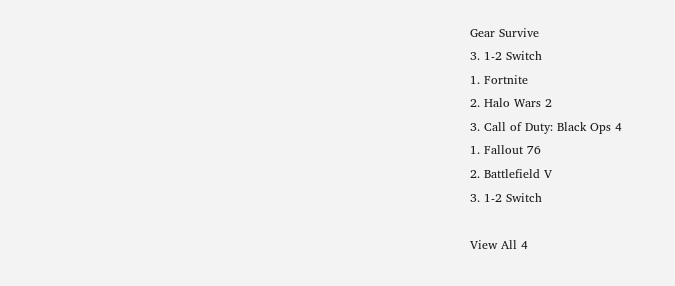Gear Survive
3. 1-2 Switch
1. Fortnite
2. Halo Wars 2
3. Call of Duty: Black Ops 4
1. Fallout 76
2. Battlefield V
3. 1-2 Switch

View All 4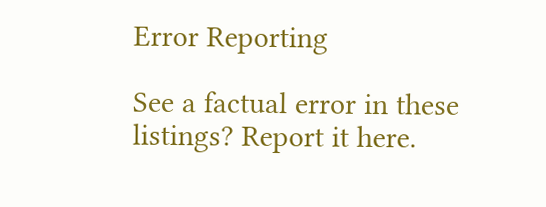Error Reporting

See a factual error in these listings? Report it here.